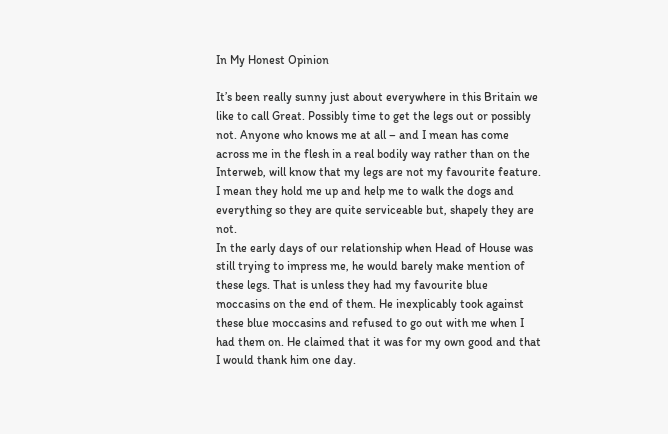In My Honest Opinion

It’s been really sunny just about everywhere in this Britain we like to call Great. Possibly time to get the legs out or possibly not. Anyone who knows me at all – and I mean has come across me in the flesh in a real bodily way rather than on the Interweb, will know that my legs are not my favourite feature. I mean they hold me up and help me to walk the dogs and everything so they are quite serviceable but, shapely they are not.
In the early days of our relationship when Head of House was still trying to impress me, he would barely make mention of these legs. That is unless they had my favourite blue moccasins on the end of them. He inexplicably took against these blue moccasins and refused to go out with me when I had them on. He claimed that it was for my own good and that I would thank him one day.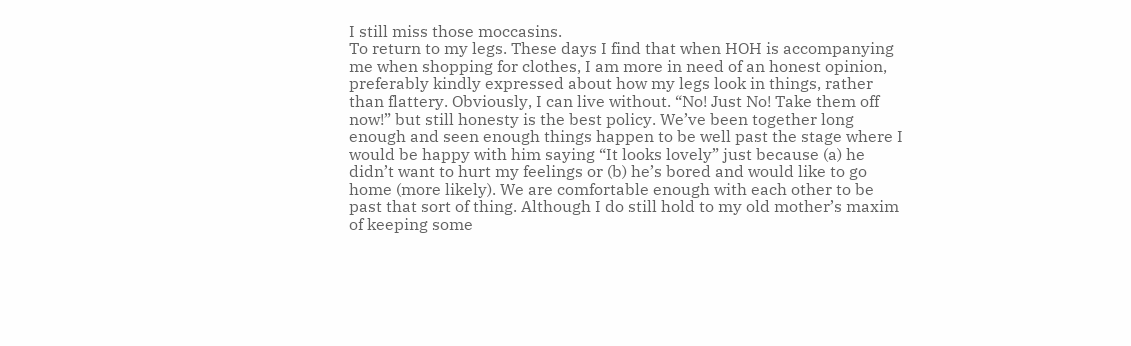I still miss those moccasins.
To return to my legs. These days I find that when HOH is accompanying me when shopping for clothes, I am more in need of an honest opinion, preferably kindly expressed about how my legs look in things, rather than flattery. Obviously, I can live without. “No! Just No! Take them off now!” but still honesty is the best policy. We’ve been together long enough and seen enough things happen to be well past the stage where I would be happy with him saying “It looks lovely” just because (a) he didn’t want to hurt my feelings or (b) he’s bored and would like to go home (more likely). We are comfortable enough with each other to be past that sort of thing. Although I do still hold to my old mother’s maxim of keeping some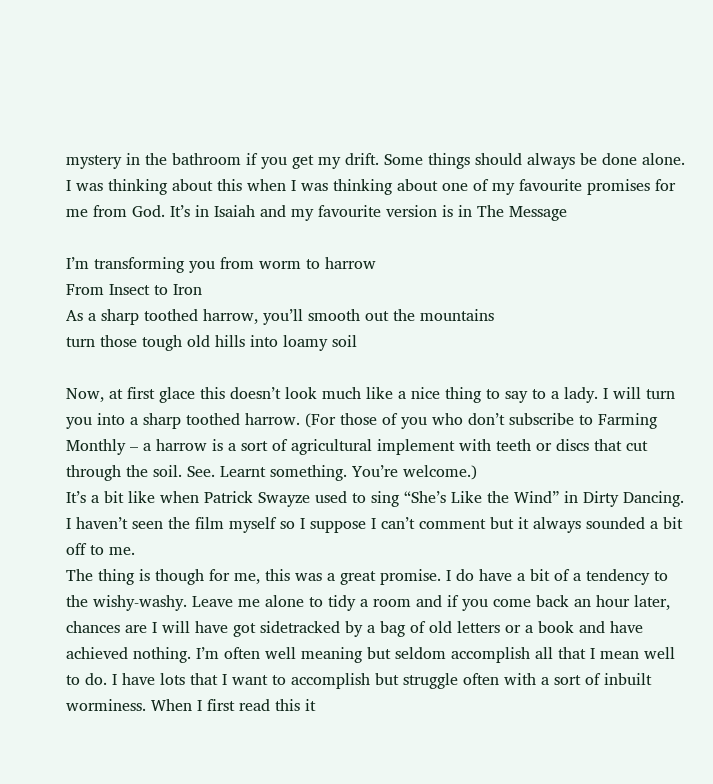mystery in the bathroom if you get my drift. Some things should always be done alone.
I was thinking about this when I was thinking about one of my favourite promises for me from God. It’s in Isaiah and my favourite version is in The Message

I’m transforming you from worm to harrow
From Insect to Iron
As a sharp toothed harrow, you’ll smooth out the mountains
turn those tough old hills into loamy soil

Now, at first glace this doesn’t look much like a nice thing to say to a lady. I will turn you into a sharp toothed harrow. (For those of you who don’t subscribe to Farming Monthly – a harrow is a sort of agricultural implement with teeth or discs that cut through the soil. See. Learnt something. You’re welcome.)
It’s a bit like when Patrick Swayze used to sing “She’s Like the Wind” in Dirty Dancing. I haven’t seen the film myself so I suppose I can’t comment but it always sounded a bit off to me.
The thing is though for me, this was a great promise. I do have a bit of a tendency to the wishy-washy. Leave me alone to tidy a room and if you come back an hour later, chances are I will have got sidetracked by a bag of old letters or a book and have achieved nothing. I’m often well meaning but seldom accomplish all that I mean well to do. I have lots that I want to accomplish but struggle often with a sort of inbuilt worminess. When I first read this it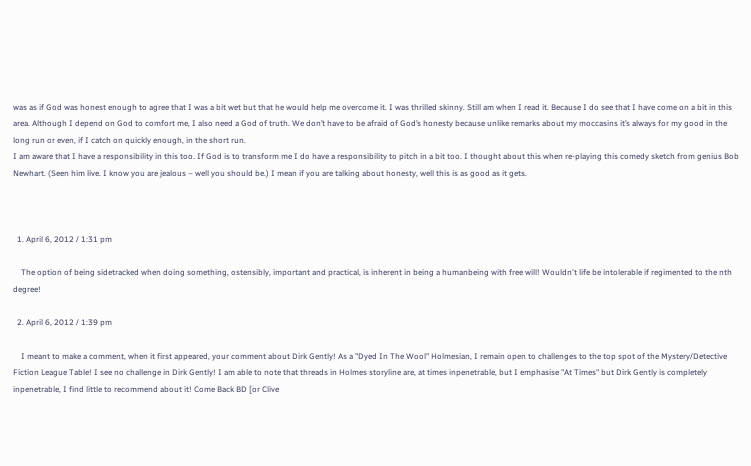was as if God was honest enough to agree that I was a bit wet but that he would help me overcome it. I was thrilled skinny. Still am when I read it. Because I do see that I have come on a bit in this area. Although I depend on God to comfort me, I also need a God of truth. We don’t have to be afraid of God’s honesty because unlike remarks about my moccasins it’s always for my good in the long run or even, if I catch on quickly enough, in the short run.
I am aware that I have a responsibility in this too. If God is to transform me I do have a responsibility to pitch in a bit too. I thought about this when re-playing this comedy sketch from genius Bob Newhart. (Seen him live. I know you are jealous – well you should be.) I mean if you are talking about honesty, well this is as good as it gets.



  1. April 6, 2012 / 1:31 pm

    The option of being sidetracked when doing something, ostensibly, important and practical, is inherent in being a humanbeing with free will! Wouldn't life be intolerable if regimented to the nth degree!

  2. April 6, 2012 / 1:39 pm

    I meant to make a comment, when it first appeared, your comment about Dirk Gently! As a "Dyed In The Wool" Holmesian, I remain open to challenges to the top spot of the Mystery/Detective Fiction League Table! I see no challenge in Dirk Gently! I am able to note that threads in Holmes storyline are, at times inpenetrable, but I emphasise "At Times" but Dirk Gently is completely inpenetrable, I find little to recommend about it! Come Back BD [or Clive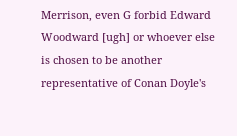Merrison, even G forbid Edward Woodward [ugh] or whoever else is chosen to be another representative of Conan Doyle's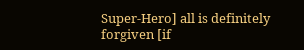Super-Hero] all is definitely forgiven [if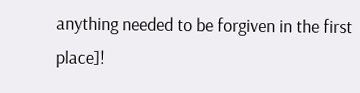anything needed to be forgiven in the first place]!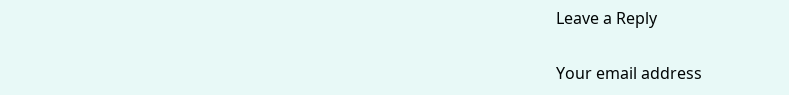Leave a Reply

Your email address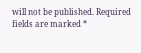will not be published. Required fields are marked *